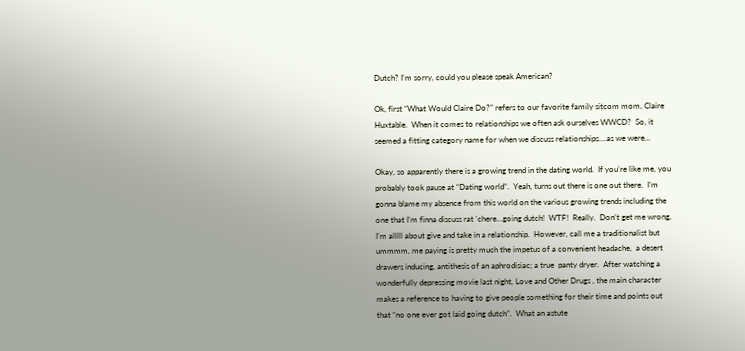Dutch? I’m sorry, could you please speak American?

Ok, first “What Would Claire Do?” refers to our favorite family sitcom mom, Claire Huxtable.  When it comes to relationships we often ask ourselves WWCD?  So, it seemed a fitting category name for when we discuss relationships….as we were…

Okay, so apparently there is a growing trend in the dating world.  If you’re like me, you probably took pause at “Dating world”.  Yeah, turns out there is one out there.  I’m gonna blame my absence from this world on the various growing trends including the one that I’m finna discuss rat ‘chere…going dutch!  WTF!  Really.  Don’t get me wrong, I’m alllll about give and take in a relationship.  However, call me a traditionalist but ummmm, me paying is pretty much the impetus of a convenient headache,  a desert drawers inducing, antithesis of an aphrodisiac; a true  panty dryer.  After watching a wonderfully depressing movie last night, Love and Other Drugs , the main character makes a reference to having to give people something for their time and points out that “no one ever got laid going dutch”.  What an astute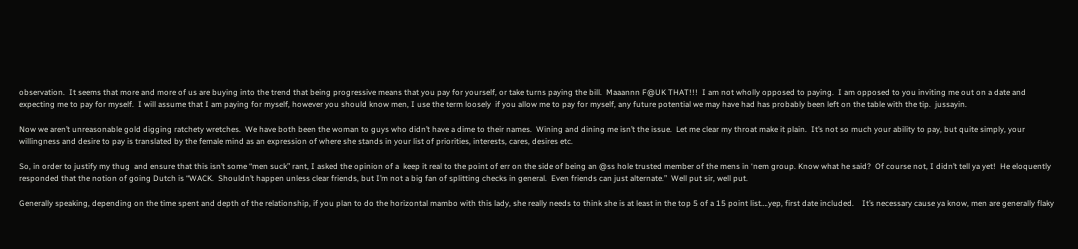observation.  It seems that more and more of us are buying into the trend that being progressive means that you pay for yourself, or take turns paying the bill.  Maaannn F@UK THAT!!!  I am not wholly opposed to paying.  I am opposed to you inviting me out on a date and expecting me to pay for myself.  I will assume that I am paying for myself, however you should know men, I use the term loosely  if you allow me to pay for myself, any future potential we may have had has probably been left on the table with the tip.  jussayin.

Now we aren’t unreasonable gold digging ratchety wretches.  We have both been the woman to guys who didn’t have a dime to their names.  Wining and dining me isn’t the issue.  Let me clear my throat make it plain.  It’s not so much your ability to pay, but quite simply, your willingness and desire to pay is translated by the female mind as an expression of where she stands in your list of priorities, interests, cares, desires etc.

So, in order to justify my thug  and ensure that this isn’t some “men suck” rant, I asked the opinion of a  keep it real to the point of err on the side of being an @ss hole trusted member of the mens in ‘nem group. Know what he said?  Of course not, I didn’t tell ya yet!  He eloquently responded that the notion of going Dutch is “WACK.  Shouldn’t happen unless clear friends, but I’m not a big fan of splitting checks in general.  Even friends can just alternate.”  Well put sir, well put.

Generally speaking, depending on the time spent and depth of the relationship, if you plan to do the horizontal mambo with this lady, she really needs to think she is at least in the top 5 of a 15 point list….yep, first date included.    It’s necessary cause ya know, men are generally flaky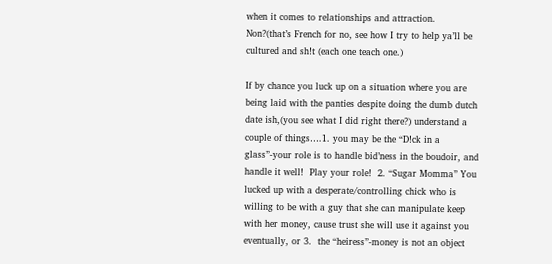when it comes to relationships and attraction.  Non?(that’s French for no, see how I try to help ya’ll be cultured and sh!t (each one teach one.)

If by chance you luck up on a situation where you are being laid with the panties despite doing the dumb dutch date ish,(you see what I did right there?) understand a couple of things….1. you may be the “D!ck in a glass”-your role is to handle bid’ness in the boudoir, and handle it well!  Play your role!  2. “Sugar Momma” You lucked up with a desperate/controlling chick who is willing to be with a guy that she can manipulate keep with her money, cause trust she will use it against you eventually, or 3.  the “heiress”-money is not an object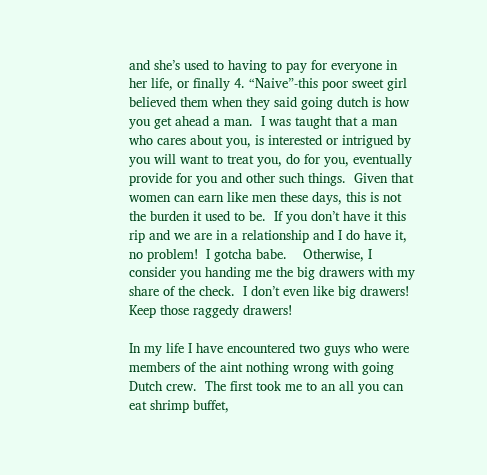and she’s used to having to pay for everyone in her life, or finally 4. “Naive”-this poor sweet girl believed them when they said going dutch is how you get ahead a man.  I was taught that a man who cares about you, is interested or intrigued by you will want to treat you, do for you, eventually provide for you and other such things.  Given that women can earn like men these days, this is not the burden it used to be.  If you don’t have it this rip and we are in a relationship and I do have it, no problem!  I gotcha babe.    Otherwise, I consider you handing me the big drawers with my share of the check.  I don’t even like big drawers! Keep those raggedy drawers!

In my life I have encountered two guys who were members of the aint nothing wrong with going Dutch crew.  The first took me to an all you can eat shrimp buffet,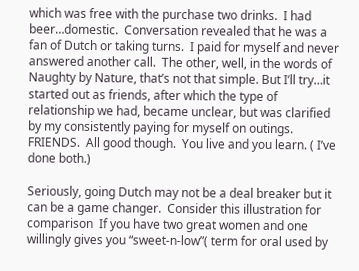which was free with the purchase two drinks.  I had beer…domestic.  Conversation revealed that he was a fan of Dutch or taking turns.  I paid for myself and never answered another call.  The other, well, in the words of Naughty by Nature, that’s not that simple. But I’ll try…it started out as friends, after which the type of relationship we had, became unclear, but was clarified by my consistently paying for myself on outings.  FRIENDS.  All good though.  You live and you learn. ( I’ve done both.)

Seriously, going Dutch may not be a deal breaker but it can be a game changer.  Consider this illustration for comparison  If you have two great women and one willingly gives you “sweet-n-low”( term for oral used by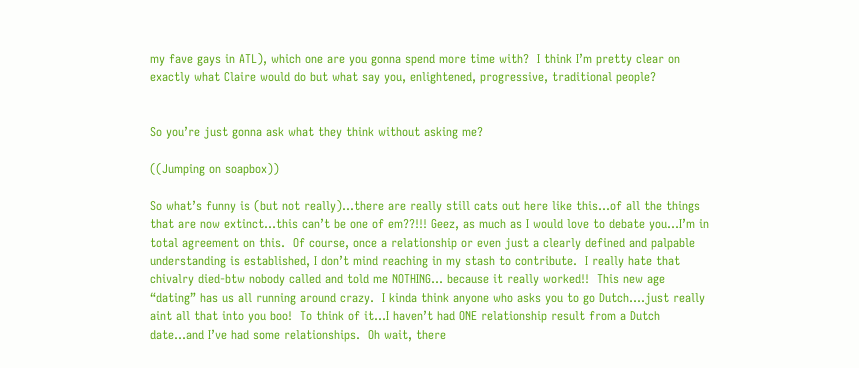my fave gays in ATL), which one are you gonna spend more time with?  I think I’m pretty clear on exactly what Claire would do but what say you, enlightened, progressive, traditional people?


So you’re just gonna ask what they think without asking me?

((Jumping on soapbox))

So what’s funny is (but not really)...there are really still cats out here like this…of all the things that are now extinct…this can’t be one of em??!!! Geez, as much as I would love to debate you…I’m in total agreement on this.  Of course, once a relationship or even just a clearly defined and palpable understanding is established, I don’t mind reaching in my stash to contribute.  I really hate that chivalry died-btw nobody called and told me NOTHING… because it really worked!!  This new age “dating” has us all running around crazy.  I kinda think anyone who asks you to go Dutch….just really aint all that into you boo!  To think of it…I haven’t had ONE relationship result from a Dutch date…and I’ve had some relationships.  Oh wait, there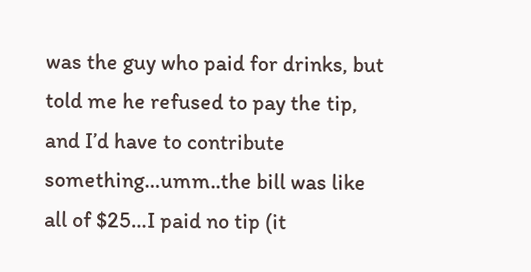was the guy who paid for drinks, but told me he refused to pay the tip, and I’d have to contribute something…umm..the bill was like all of $25…I paid no tip (it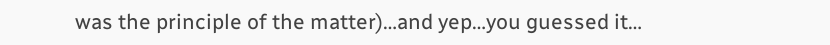was the principle of the matter)…and yep…you guessed it…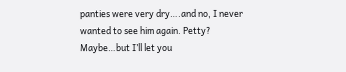panties were very dry….and no, I never wanted to see him again. Petty? Maybe…but I’ll let you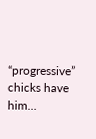“progressive” chicks have him…